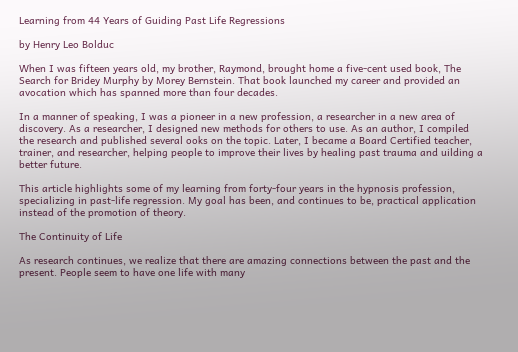Learning from 44 Years of Guiding Past Life Regressions

by Henry Leo Bolduc

When I was fifteen years old, my brother, Raymond, brought home a five-cent used book, The Search for Bridey Murphy by Morey Bernstein. That book launched my career and provided an avocation which has spanned more than four decades.

In a manner of speaking, I was a pioneer in a new profession, a researcher in a new area of discovery. As a researcher, I designed new methods for others to use. As an author, I compiled the research and published several ooks on the topic. Later, I became a Board Certified teacher, trainer, and researcher, helping people to improve their lives by healing past trauma and uilding a better future.

This article highlights some of my learning from forty-four years in the hypnosis profession, specializing in past-life regression. My goal has been, and continues to be, practical application instead of the promotion of theory.

The Continuity of Life

As research continues, we realize that there are amazing connections between the past and the present. People seem to have one life with many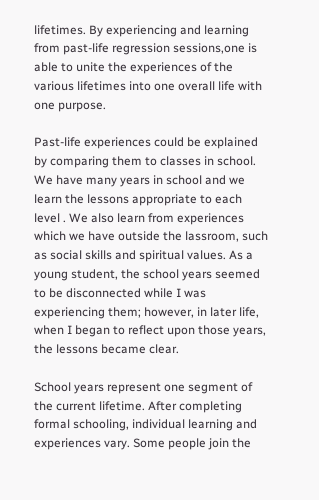lifetimes. By experiencing and learning from past-life regression sessions,one is able to unite the experiences of the various lifetimes into one overall life with one purpose.

Past-life experiences could be explained by comparing them to classes in school. We have many years in school and we learn the lessons appropriate to each level . We also learn from experiences which we have outside the lassroom, such as social skills and spiritual values. As a young student, the school years seemed to be disconnected while I was experiencing them; however, in later life, when I began to reflect upon those years, the lessons became clear.

School years represent one segment of the current lifetime. After completing formal schooling, individual learning and experiences vary. Some people join the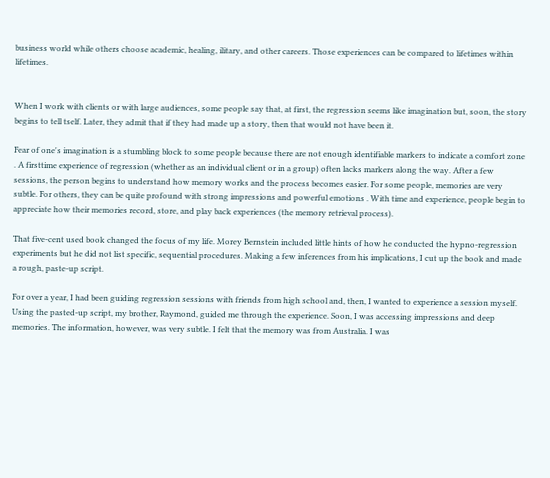business world while others choose academic, healing, ilitary, and other careers. Those experiences can be compared to lifetimes within lifetimes.


When I work with clients or with large audiences, some people say that, at first, the regression seems like imagination but, soon, the story begins to tell tself. Later, they admit that if they had made up a story, then that would not have been it.

Fear of one's imagination is a stumbling block to some people because there are not enough identifiable markers to indicate a comfort zone . A firsttime experience of regression (whether as an individual client or in a group) often lacks markers along the way. After a few sessions, the person begins to understand how memory works and the process becomes easier. For some people, memories are very subtle. For others, they can be quite profound with strong impressions and powerful emotions . With time and experience, people begin to appreciate how their memories record, store, and play back experiences (the memory retrieval process).

That five-cent used book changed the focus of my life. Morey Bernstein included little hints of how he conducted the hypno-regression experiments but he did not list specific, sequential procedures. Making a few inferences from his implications, I cut up the book and made a rough, paste-up script.

For over a year, I had been guiding regression sessions with friends from high school and, then, I wanted to experience a session myself. Using the pasted-up script, my brother, Raymond, guided me through the experience. Soon, I was accessing impressions and deep memories. The information, however, was very subtle. I felt that the memory was from Australia. I was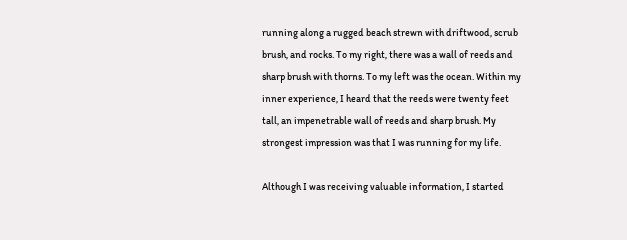running along a rugged beach strewn with driftwood, scrub brush, and rocks. To my right, there was a wall of reeds and sharp brush with thorns. To my left was the ocean. Within my inner experience, I heard that the reeds were twenty feet tall, an impenetrable wall of reeds and sharp brush. My strongest impression was that I was running for my life.

Although I was receiving valuable information, I started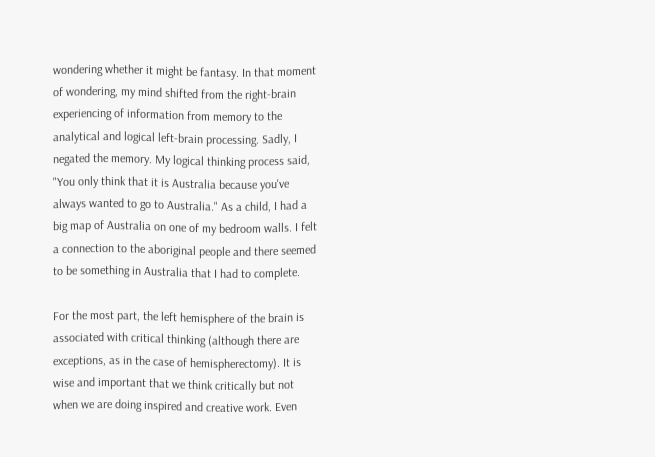wondering whether it might be fantasy. In that moment of wondering, my mind shifted from the right-brain experiencing of information from memory to the analytical and logical left-brain processing. Sadly, I negated the memory. My logical thinking process said, "You only think that it is Australia because you've always wanted to go to Australia." As a child, I had a big map of Australia on one of my bedroom walls. I felt a connection to the aboriginal people and there seemed to be something in Australia that I had to complete.

For the most part, the left hemisphere of the brain is associated with critical thinking (although there are exceptions, as in the case of hemispherectomy). It is wise and important that we think critically but not when we are doing inspired and creative work. Even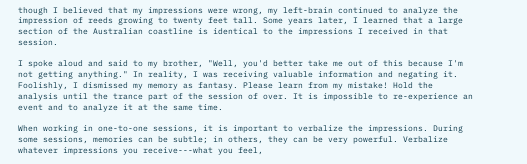though I believed that my impressions were wrong, my left-brain continued to analyze the impression of reeds growing to twenty feet tall. Some years later, I learned that a large section of the Australian coastline is identical to the impressions I received in that session.

I spoke aloud and said to my brother, "Well, you'd better take me out of this because I'm not getting anything." In reality, I was receiving valuable information and negating it. Foolishly, I dismissed my memory as fantasy. Please learn from my mistake! Hold the analysis until the trance part of the session of over. It is impossible to re-experience an event and to analyze it at the same time.

When working in one-to-one sessions, it is important to verbalize the impressions. During some sessions, memories can be subtle; in others, they can be very powerful. Verbalize whatever impressions you receive---what you feel,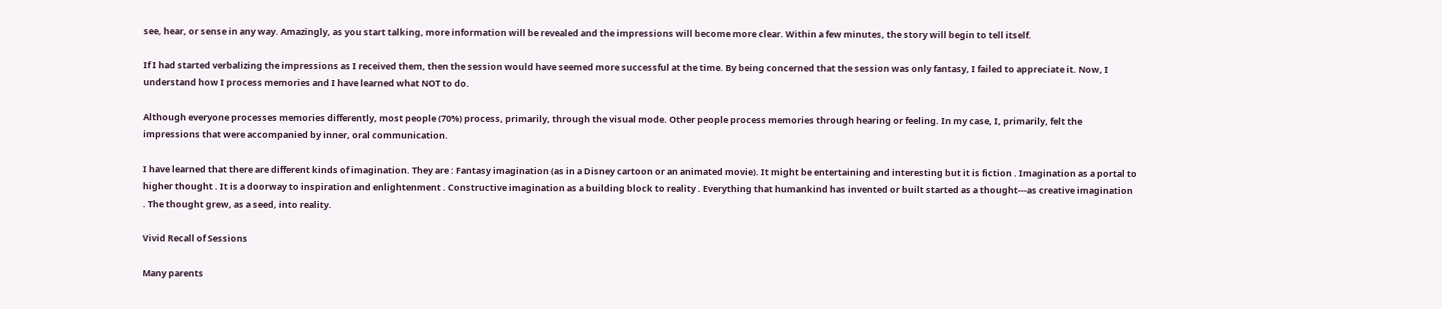see, hear, or sense in any way. Amazingly, as you start talking, more information will be revealed and the impressions will become more clear. Within a few minutes, the story will begin to tell itself.

If I had started verbalizing the impressions as I received them, then the session would have seemed more successful at the time. By being concerned that the session was only fantasy, I failed to appreciate it. Now, I understand how I process memories and I have learned what NOT to do.

Although everyone processes memories differently, most people (70%) process, primarily, through the visual mode. Other people process memories through hearing or feeling. In my case, I, primarily, felt the impressions that were accompanied by inner, oral communication.

I have learned that there are different kinds of imagination. They are : Fantasy imagination (as in a Disney cartoon or an animated movie). It might be entertaining and interesting but it is fiction . Imagination as a portal to higher thought . It is a doorway to inspiration and enlightenment . Constructive imagination as a building block to reality . Everything that humankind has invented or built started as a thought---as creative imagination . The thought grew, as a seed, into reality.

Vivid Recall of Sessions

Many parents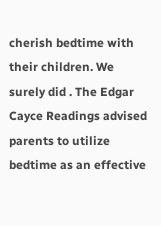cherish bedtime with their children. We surely did . The Edgar Cayce Readings advised parents to utilize bedtime as an effective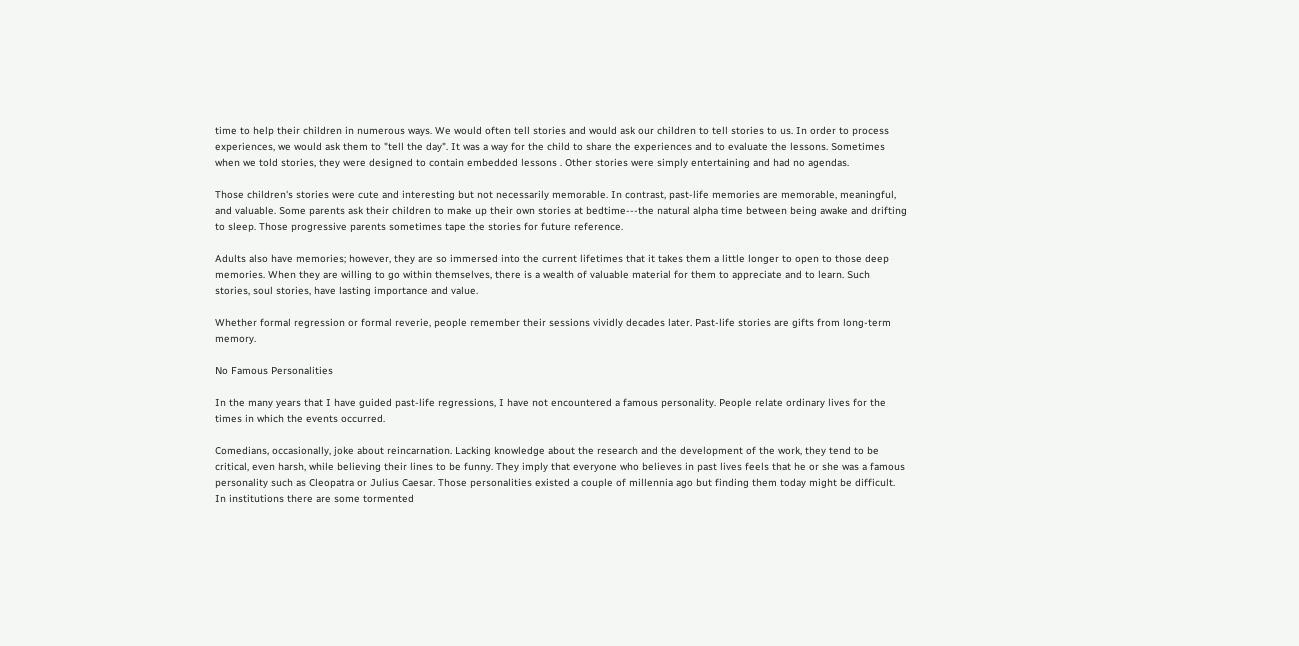time to help their children in numerous ways. We would often tell stories and would ask our children to tell stories to us. In order to process experiences, we would ask them to "tell the day". It was a way for the child to share the experiences and to evaluate the lessons. Sometimes when we told stories, they were designed to contain embedded lessons . Other stories were simply entertaining and had no agendas.

Those children's stories were cute and interesting but not necessarily memorable. In contrast, past-life memories are memorable, meaningful, and valuable. Some parents ask their children to make up their own stories at bedtime---the natural alpha time between being awake and drifting to sleep. Those progressive parents sometimes tape the stories for future reference.

Adults also have memories; however, they are so immersed into the current lifetimes that it takes them a little longer to open to those deep memories. When they are willing to go within themselves, there is a wealth of valuable material for them to appreciate and to learn. Such stories, soul stories, have lasting importance and value.

Whether formal regression or formal reverie, people remember their sessions vividly decades later. Past-life stories are gifts from long-term memory.

No Famous Personalities

In the many years that I have guided past-life regressions, I have not encountered a famous personality. People relate ordinary lives for the times in which the events occurred.

Comedians, occasionally, joke about reincarnation. Lacking knowledge about the research and the development of the work, they tend to be critical, even harsh, while believing their lines to be funny. They imply that everyone who believes in past lives feels that he or she was a famous personality such as Cleopatra or Julius Caesar. Those personalities existed a couple of millennia ago but finding them today might be difficult. In institutions there are some tormented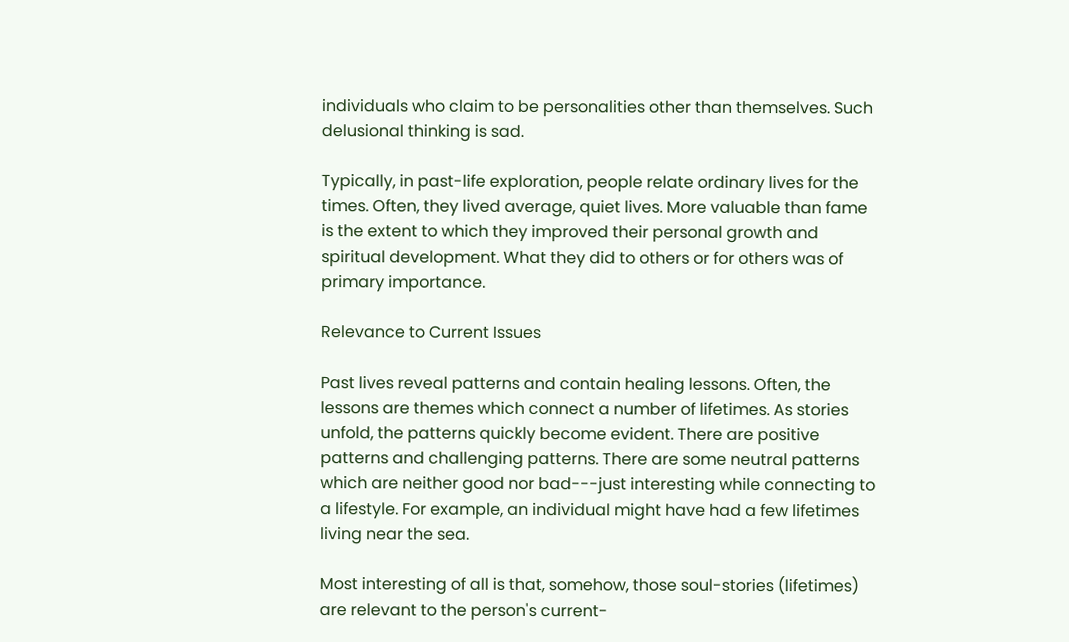individuals who claim to be personalities other than themselves. Such delusional thinking is sad.

Typically, in past-life exploration, people relate ordinary lives for the times. Often, they lived average, quiet lives. More valuable than fame is the extent to which they improved their personal growth and spiritual development. What they did to others or for others was of primary importance.

Relevance to Current Issues

Past lives reveal patterns and contain healing lessons. Often, the lessons are themes which connect a number of lifetimes. As stories unfold, the patterns quickly become evident. There are positive patterns and challenging patterns. There are some neutral patterns which are neither good nor bad---just interesting while connecting to a lifestyle. For example, an individual might have had a few lifetimes living near the sea.

Most interesting of all is that, somehow, those soul-stories (lifetimes) are relevant to the person's current-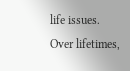life issues. Over lifetimes,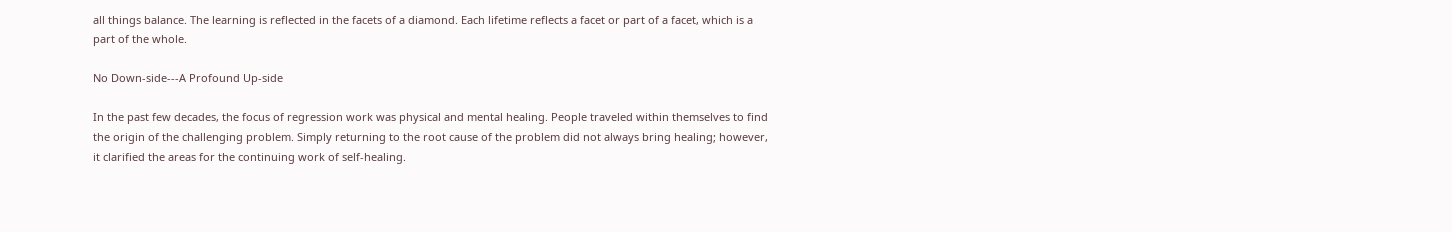all things balance. The learning is reflected in the facets of a diamond. Each lifetime reflects a facet or part of a facet, which is a part of the whole.

No Down-side---A Profound Up-side

In the past few decades, the focus of regression work was physical and mental healing. People traveled within themselves to find the origin of the challenging problem. Simply returning to the root cause of the problem did not always bring healing; however, it clarified the areas for the continuing work of self-healing.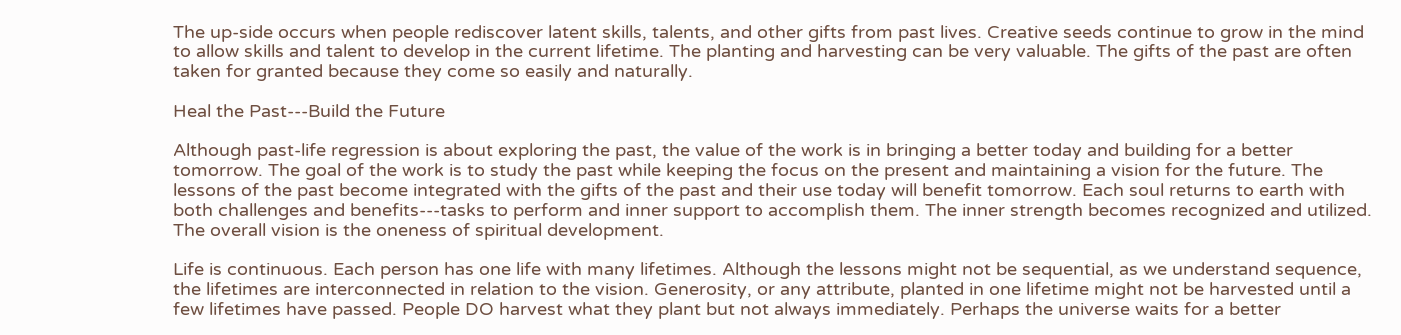The up-side occurs when people rediscover latent skills, talents, and other gifts from past lives. Creative seeds continue to grow in the mind to allow skills and talent to develop in the current lifetime. The planting and harvesting can be very valuable. The gifts of the past are often taken for granted because they come so easily and naturally.

Heal the Past---Build the Future

Although past-life regression is about exploring the past, the value of the work is in bringing a better today and building for a better tomorrow. The goal of the work is to study the past while keeping the focus on the present and maintaining a vision for the future. The lessons of the past become integrated with the gifts of the past and their use today will benefit tomorrow. Each soul returns to earth with both challenges and benefits---tasks to perform and inner support to accomplish them. The inner strength becomes recognized and utilized. The overall vision is the oneness of spiritual development.

Life is continuous. Each person has one life with many lifetimes. Although the lessons might not be sequential, as we understand sequence, the lifetimes are interconnected in relation to the vision. Generosity, or any attribute, planted in one lifetime might not be harvested until a few lifetimes have passed. People DO harvest what they plant but not always immediately. Perhaps the universe waits for a better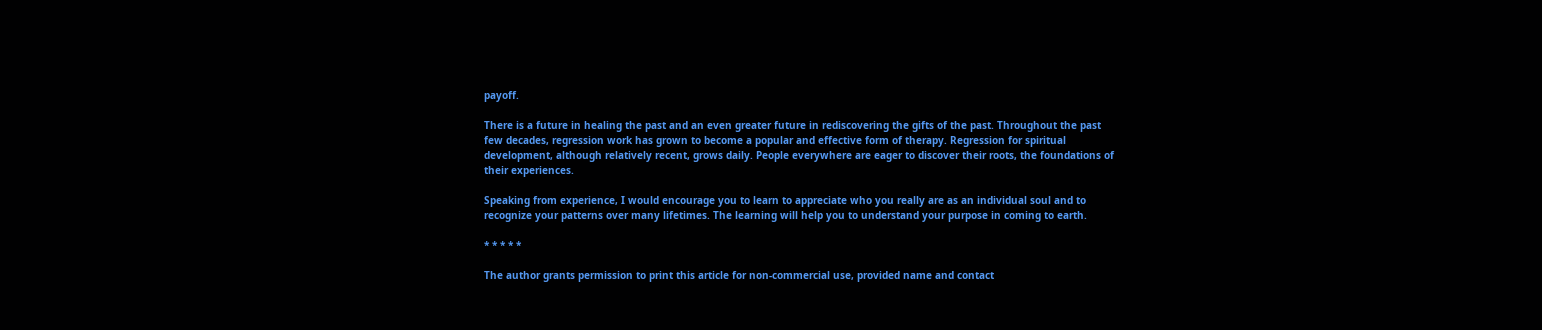payoff.

There is a future in healing the past and an even greater future in rediscovering the gifts of the past. Throughout the past few decades, regression work has grown to become a popular and effective form of therapy. Regression for spiritual development, although relatively recent, grows daily. People everywhere are eager to discover their roots, the foundations of their experiences.

Speaking from experience, I would encourage you to learn to appreciate who you really are as an individual soul and to recognize your patterns over many lifetimes. The learning will help you to understand your purpose in coming to earth.

* * * * *

The author grants permission to print this article for non-commercial use, provided name and contact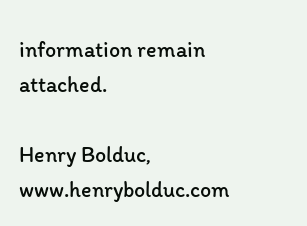information remain attached.

Henry Bolduc, www.henrybolduc.com